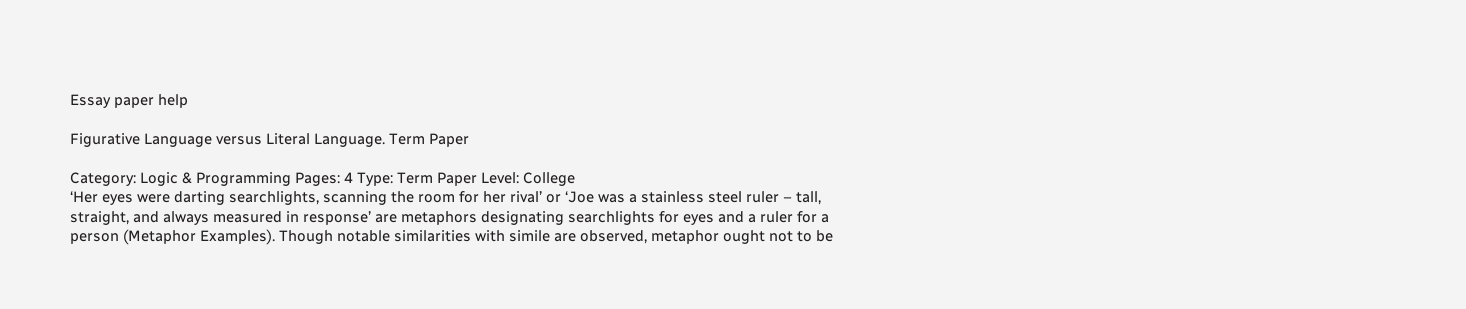Essay paper help

Figurative Language versus Literal Language. Term Paper

Category: Logic & Programming Pages: 4 Type: Term Paper Level: College
‘Her eyes were darting searchlights, scanning the room for her rival’ or ‘Joe was a stainless steel ruler – tall, straight, and always measured in response’ are metaphors designating searchlights for eyes and a ruler for a person (Metaphor Examples). Though notable similarities with simile are observed, metaphor ought not to be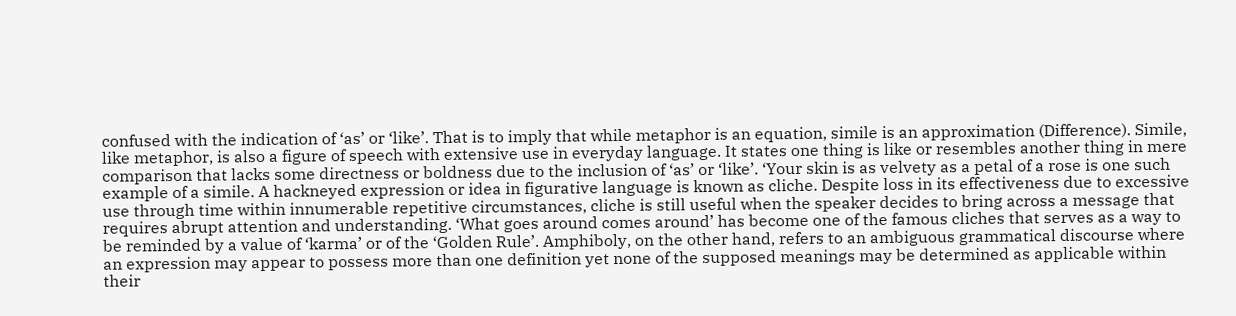confused with the indication of ‘as’ or ‘like’. That is to imply that while metaphor is an equation, simile is an approximation (Difference). Simile, like metaphor, is also a figure of speech with extensive use in everyday language. It states one thing is like or resembles another thing in mere comparison that lacks some directness or boldness due to the inclusion of ‘as’ or ‘like’. ‘Your skin is as velvety as a petal of a rose is one such example of a simile. A hackneyed expression or idea in figurative language is known as cliche. Despite loss in its effectiveness due to excessive use through time within innumerable repetitive circumstances, cliche is still useful when the speaker decides to bring across a message that requires abrupt attention and understanding. ‘What goes around comes around’ has become one of the famous cliches that serves as a way to be reminded by a value of ‘karma’ or of the ‘Golden Rule’. Amphiboly, on the other hand, refers to an ambiguous grammatical discourse where an expression may appear to possess more than one definition yet none of the supposed meanings may be determined as applicable within their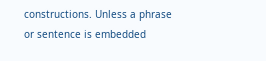constructions. Unless a phrase or sentence is embedded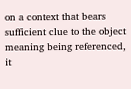on a context that bears sufficient clue to the object meaning being referenced, it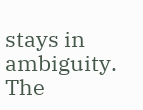stays in ambiguity. The